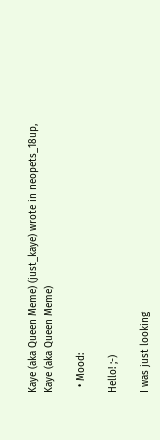Kaye (aka Queen Meme) (just_kaye) wrote in neopets_18up,
Kaye (aka Queen Meme)

  • Mood:

Hello! ;-)

I was just looking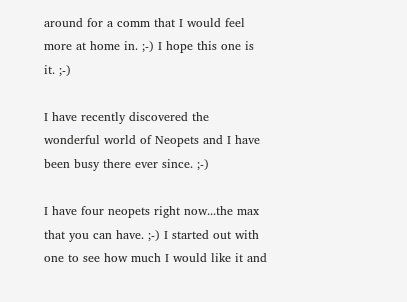around for a comm that I would feel more at home in. ;-) I hope this one is it. ;-)

I have recently discovered the wonderful world of Neopets and I have been busy there ever since. ;-)

I have four neopets right now...the max that you can have. ;-) I started out with one to see how much I would like it and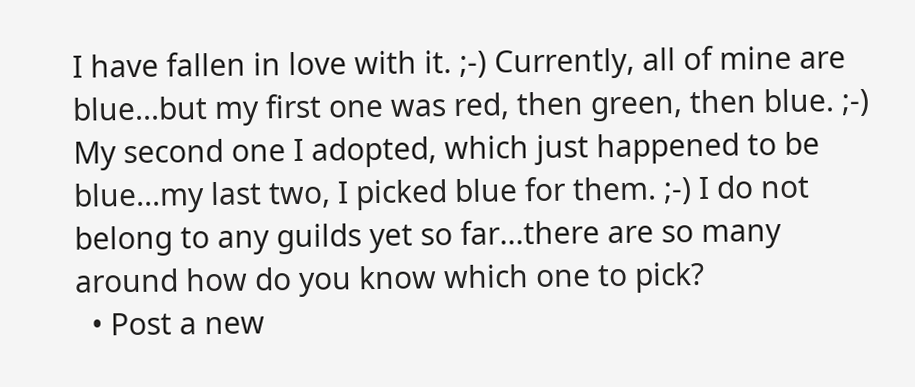I have fallen in love with it. ;-) Currently, all of mine are blue...but my first one was red, then green, then blue. ;-) My second one I adopted, which just happened to be blue...my last two, I picked blue for them. ;-) I do not belong to any guilds yet so far...there are so many around how do you know which one to pick?
  • Post a new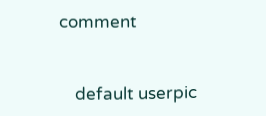comment


    default userpic